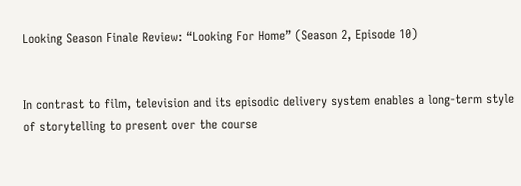Looking Season Finale Review: “Looking For Home” (Season 2, Episode 10)


In contrast to film, television and its episodic delivery system enables a long-term style of storytelling to present over the course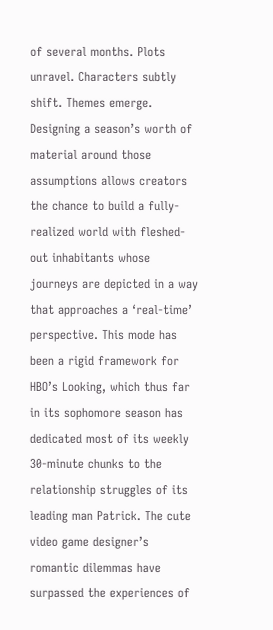of several months. Plots unravel. Characters subtly shift. Themes emerge. Designing a season’s worth of material around those assumptions allows creators the chance to build a fully-realized world with fleshed-out inhabitants whose journeys are depicted in a way that approaches a ‘real-time’ perspective. This mode has been a rigid framework for HBO’s Looking, which thus far in its sophomore season has dedicated most of its weekly 30-minute chunks to the relationship struggles of its leading man Patrick. The cute video game designer’s romantic dilemmas have surpassed the experiences of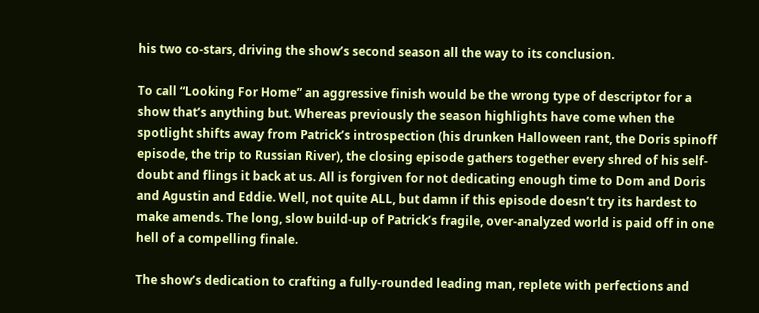his two co-stars, driving the show’s second season all the way to its conclusion.

To call “Looking For Home” an aggressive finish would be the wrong type of descriptor for a show that’s anything but. Whereas previously the season highlights have come when the spotlight shifts away from Patrick’s introspection (his drunken Halloween rant, the Doris spinoff episode, the trip to Russian River), the closing episode gathers together every shred of his self-doubt and flings it back at us. All is forgiven for not dedicating enough time to Dom and Doris and Agustin and Eddie. Well, not quite ALL, but damn if this episode doesn’t try its hardest to make amends. The long, slow build-up of Patrick’s fragile, over-analyzed world is paid off in one hell of a compelling finale.

The show’s dedication to crafting a fully-rounded leading man, replete with perfections and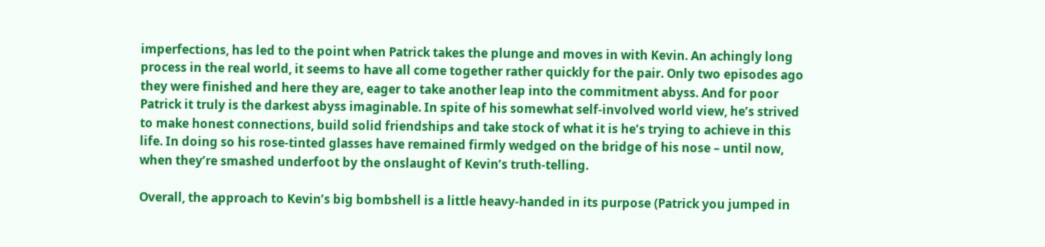imperfections, has led to the point when Patrick takes the plunge and moves in with Kevin. An achingly long process in the real world, it seems to have all come together rather quickly for the pair. Only two episodes ago they were finished and here they are, eager to take another leap into the commitment abyss. And for poor Patrick it truly is the darkest abyss imaginable. In spite of his somewhat self-involved world view, he’s strived to make honest connections, build solid friendships and take stock of what it is he’s trying to achieve in this life. In doing so his rose-tinted glasses have remained firmly wedged on the bridge of his nose – until now, when they’re smashed underfoot by the onslaught of Kevin’s truth-telling.

Overall, the approach to Kevin’s big bombshell is a little heavy-handed in its purpose (Patrick you jumped in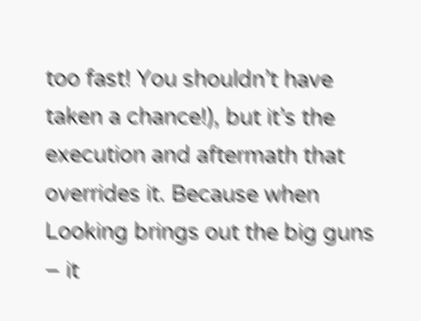too fast! You shouldn’t have taken a chance!), but it’s the execution and aftermath that overrides it. Because when Looking brings out the big guns – it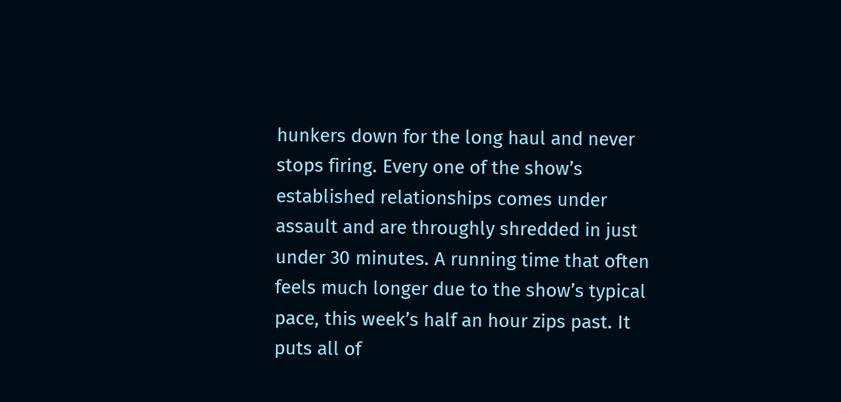hunkers down for the long haul and never stops firing. Every one of the show’s established relationships comes under assault and are throughly shredded in just under 30 minutes. A running time that often feels much longer due to the show’s typical pace, this week’s half an hour zips past. It puts all of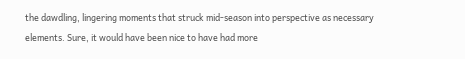the dawdling, lingering moments that struck mid-season into perspective as necessary elements. Sure, it would have been nice to have had more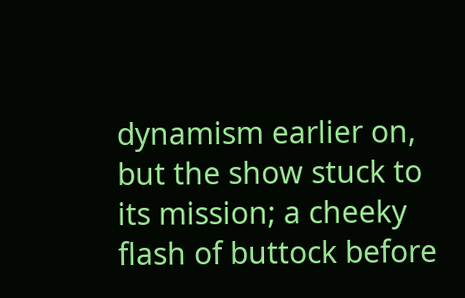dynamism earlier on, but the show stuck to its mission; a cheeky flash of buttock before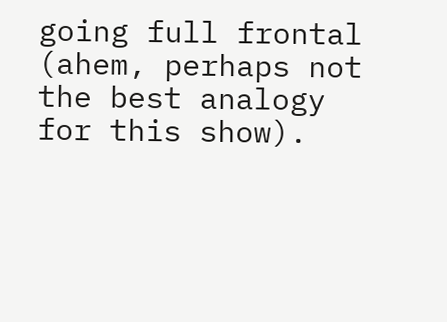going full frontal (ahem, perhaps not the best analogy for this show).